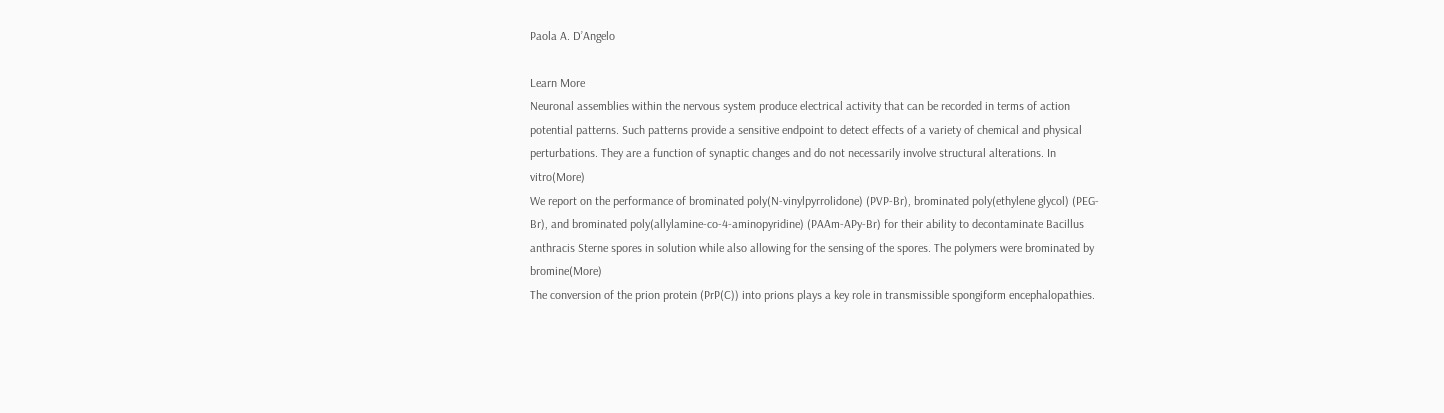Paola A. D’Angelo

Learn More
Neuronal assemblies within the nervous system produce electrical activity that can be recorded in terms of action potential patterns. Such patterns provide a sensitive endpoint to detect effects of a variety of chemical and physical perturbations. They are a function of synaptic changes and do not necessarily involve structural alterations. In vitro(More)
We report on the performance of brominated poly(N-vinylpyrrolidone) (PVP-Br), brominated poly(ethylene glycol) (PEG-Br), and brominated poly(allylamine-co-4-aminopyridine) (PAAm-APy-Br) for their ability to decontaminate Bacillus anthracis Sterne spores in solution while also allowing for the sensing of the spores. The polymers were brominated by bromine(More)
The conversion of the prion protein (PrP(C)) into prions plays a key role in transmissible spongiform encephalopathies.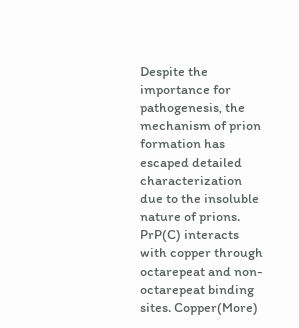Despite the importance for pathogenesis, the mechanism of prion formation has escaped detailed characterization due to the insoluble nature of prions. PrP(C) interacts with copper through octarepeat and non-octarepeat binding sites. Copper(More)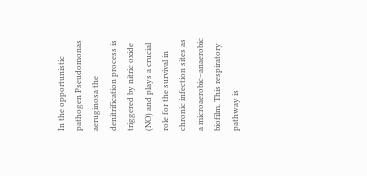In the opportunistic pathogen Pseudomonas aeruginosa the denitrification process is triggered by nitric oxide (NO) and plays a crucial role for the survival in chronic infection sites as a microaerobic–anaerobic biofilm. This respiratory pathway is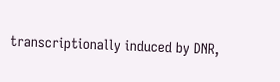transcriptionally induced by DNR,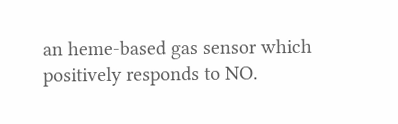an heme-based gas sensor which positively responds to NO.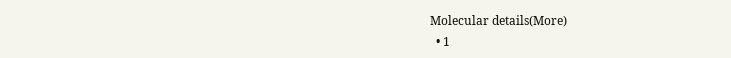Molecular details(More)
  • 1